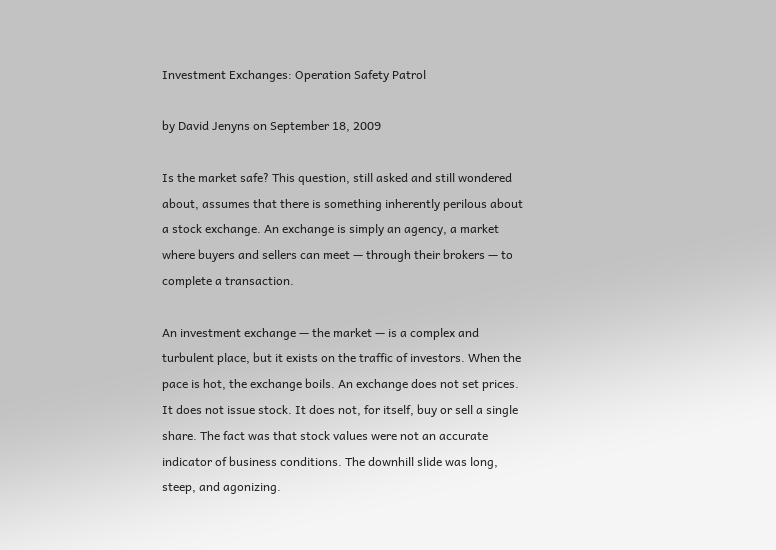Investment Exchanges: Operation Safety Patrol

by David Jenyns on September 18, 2009

Is the market safe? This question, still asked and still wondered about, assumes that there is something inherently perilous about a stock exchange. An exchange is simply an agency, a market where buyers and sellers can meet — through their brokers — to complete a transaction.

An investment exchange — the market — is a complex and turbulent place, but it exists on the traffic of investors. When the pace is hot, the exchange boils. An exchange does not set prices. It does not issue stock. It does not, for itself, buy or sell a single share. The fact was that stock values were not an accurate indicator of business conditions. The downhill slide was long, steep, and agonizing.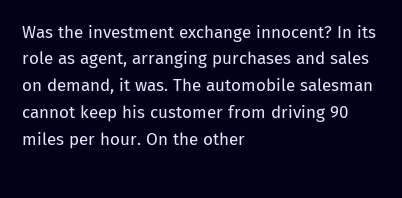Was the investment exchange innocent? In its role as agent, arranging purchases and sales on demand, it was. The automobile salesman cannot keep his customer from driving 90 miles per hour. On the other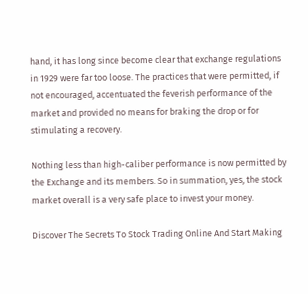hand, it has long since become clear that exchange regulations in 1929 were far too loose. The practices that were permitted, if not encouraged, accentuated the feverish performance of the market and provided no means for braking the drop or for stimulating a recovery.

Nothing less than high-caliber performance is now permitted by the Exchange and its members. So in summation, yes, the stock market overall is a very safe place to invest your money.

Discover The Secrets To Stock Trading Online And Start Making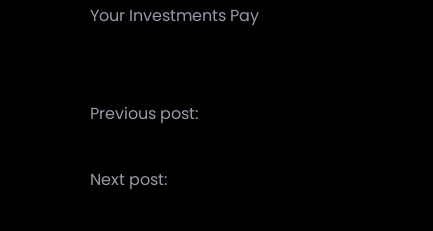Your Investments Pay


Previous post:

Next post: